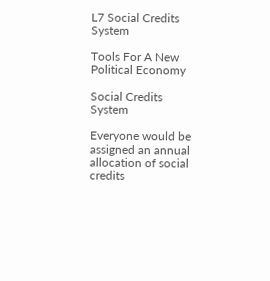L7 Social Credits System

Tools For A New Political Economy

Social Credits System

Everyone would be assigned an annual allocation of social credits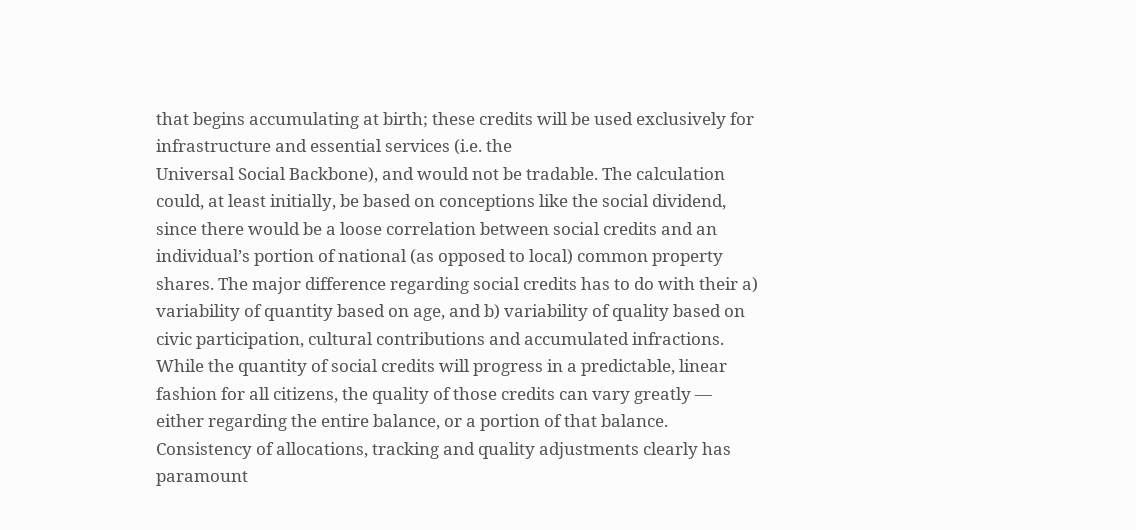that begins accumulating at birth; these credits will be used exclusively for infrastructure and essential services (i.e. the
Universal Social Backbone), and would not be tradable. The calculation could, at least initially, be based on conceptions like the social dividend, since there would be a loose correlation between social credits and an individual’s portion of national (as opposed to local) common property shares. The major difference regarding social credits has to do with their a) variability of quantity based on age, and b) variability of quality based on civic participation, cultural contributions and accumulated infractions. While the quantity of social credits will progress in a predictable, linear fashion for all citizens, the quality of those credits can vary greatly — either regarding the entire balance, or a portion of that balance. Consistency of allocations, tracking and quality adjustments clearly has paramount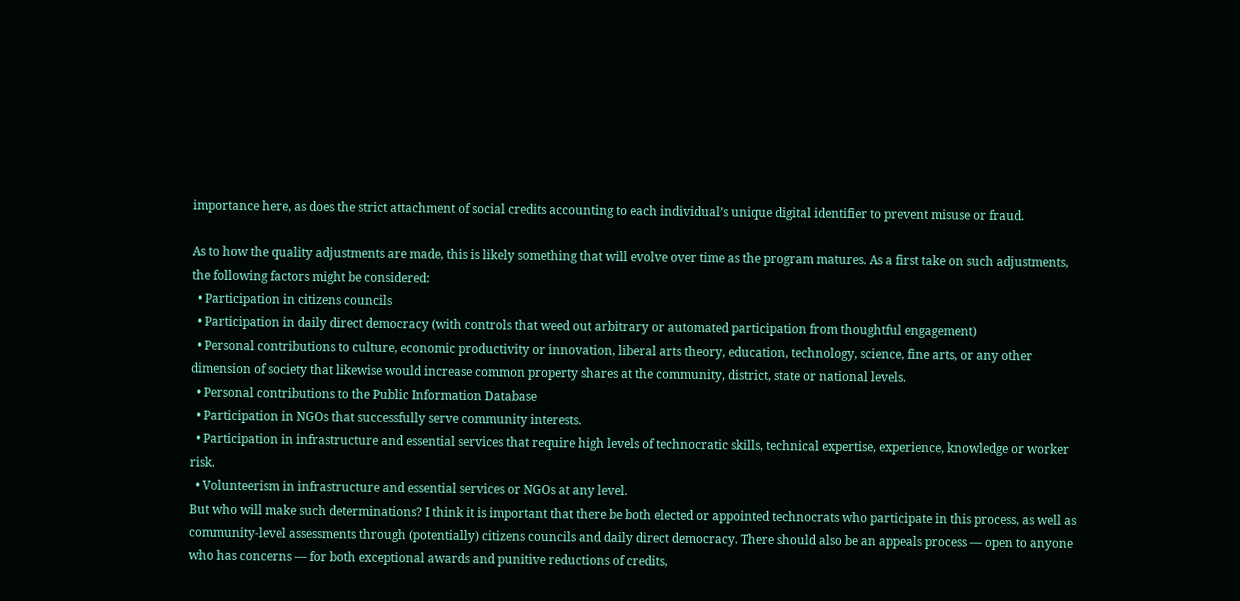importance here, as does the strict attachment of social credits accounting to each individual’s unique digital identifier to prevent misuse or fraud.

As to how the quality adjustments are made, this is likely something that will evolve over time as the program matures. As a first take on such adjustments, the following factors might be considered:
  • Participation in citizens councils
  • Participation in daily direct democracy (with controls that weed out arbitrary or automated participation from thoughtful engagement)
  • Personal contributions to culture, economic productivity or innovation, liberal arts theory, education, technology, science, fine arts, or any other dimension of society that likewise would increase common property shares at the community, district, state or national levels.
  • Personal contributions to the Public Information Database
  • Participation in NGOs that successfully serve community interests.
  • Participation in infrastructure and essential services that require high levels of technocratic skills, technical expertise, experience, knowledge or worker risk.
  • Volunteerism in infrastructure and essential services or NGOs at any level.
But who will make such determinations? I think it is important that there be both elected or appointed technocrats who participate in this process, as well as community-level assessments through (potentially) citizens councils and daily direct democracy. There should also be an appeals process — open to anyone who has concerns — for both exceptional awards and punitive reductions of credits,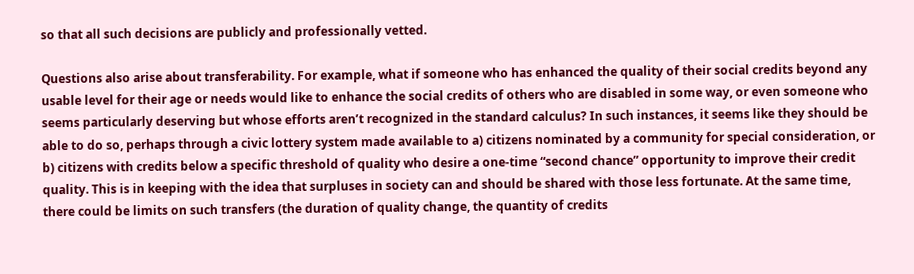so that all such decisions are publicly and professionally vetted.

Questions also arise about transferability. For example, what if someone who has enhanced the quality of their social credits beyond any usable level for their age or needs would like to enhance the social credits of others who are disabled in some way, or even someone who seems particularly deserving but whose efforts aren’t recognized in the standard calculus? In such instances, it seems like they should be able to do so, perhaps through a civic lottery system made available to a) citizens nominated by a community for special consideration, or b) citizens with credits below a specific threshold of quality who desire a one-time “second chance” opportunity to improve their credit quality. This is in keeping with the idea that surpluses in society can and should be shared with those less fortunate. At the same time, there could be limits on such transfers (the duration of quality change, the quantity of credits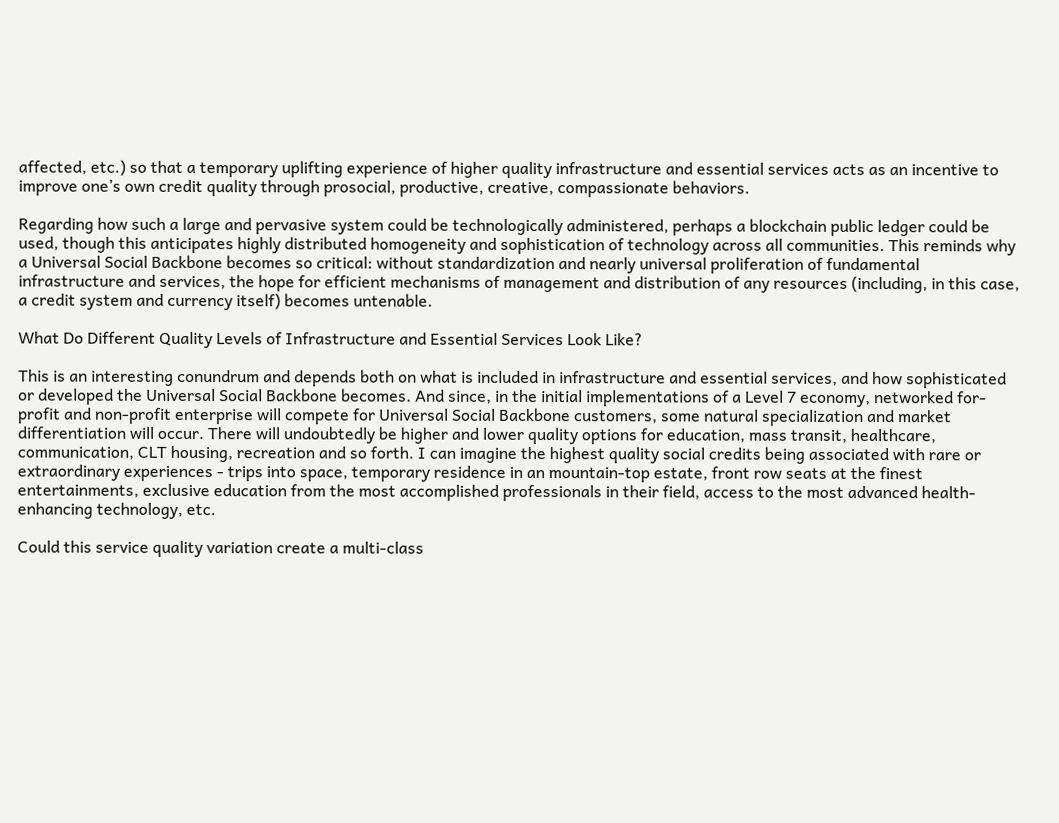affected, etc.) so that a temporary uplifting experience of higher quality infrastructure and essential services acts as an incentive to improve one’s own credit quality through prosocial, productive, creative, compassionate behaviors.

Regarding how such a large and pervasive system could be technologically administered, perhaps a blockchain public ledger could be used, though this anticipates highly distributed homogeneity and sophistication of technology across all communities. This reminds why a Universal Social Backbone becomes so critical: without standardization and nearly universal proliferation of fundamental infrastructure and services, the hope for efficient mechanisms of management and distribution of any resources (including, in this case, a credit system and currency itself) becomes untenable.

What Do Different Quality Levels of Infrastructure and Essential Services Look Like?

This is an interesting conundrum and depends both on what is included in infrastructure and essential services, and how sophisticated or developed the Universal Social Backbone becomes. And since, in the initial implementations of a Level 7 economy, networked for-profit and non-profit enterprise will compete for Universal Social Backbone customers, some natural specialization and market differentiation will occur. There will undoubtedly be higher and lower quality options for education, mass transit, healthcare, communication, CLT housing, recreation and so forth. I can imagine the highest quality social credits being associated with rare or extraordinary experiences - trips into space, temporary residence in an mountain-top estate, front row seats at the finest entertainments, exclusive education from the most accomplished professionals in their field, access to the most advanced health-enhancing technology, etc.

Could this service quality variation create a multi-class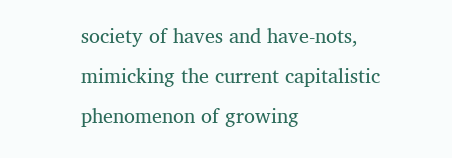society of haves and have-nots, mimicking the current capitalistic phenomenon of growing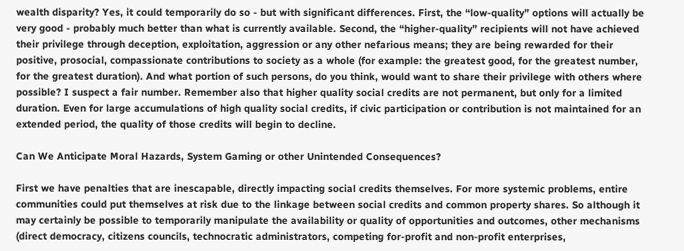wealth disparity? Yes, it could temporarily do so - but with significant differences. First, the “low-quality” options will actually be very good - probably much better than what is currently available. Second, the “higher-quality” recipients will not have achieved their privilege through deception, exploitation, aggression or any other nefarious means; they are being rewarded for their positive, prosocial, compassionate contributions to society as a whole (for example: the greatest good, for the greatest number, for the greatest duration). And what portion of such persons, do you think, would want to share their privilege with others where possible? I suspect a fair number. Remember also that higher quality social credits are not permanent, but only for a limited duration. Even for large accumulations of high quality social credits, if civic participation or contribution is not maintained for an extended period, the quality of those credits will begin to decline.

Can We Anticipate Moral Hazards, System Gaming or other Unintended Consequences?

First we have penalties that are inescapable, directly impacting social credits themselves. For more systemic problems, entire communities could put themselves at risk due to the linkage between social credits and common property shares. So although it may certainly be possible to temporarily manipulate the availability or quality of opportunities and outcomes, other mechanisms (direct democracy, citizens councils, technocratic administrators, competing for-profit and non-profit enterprises,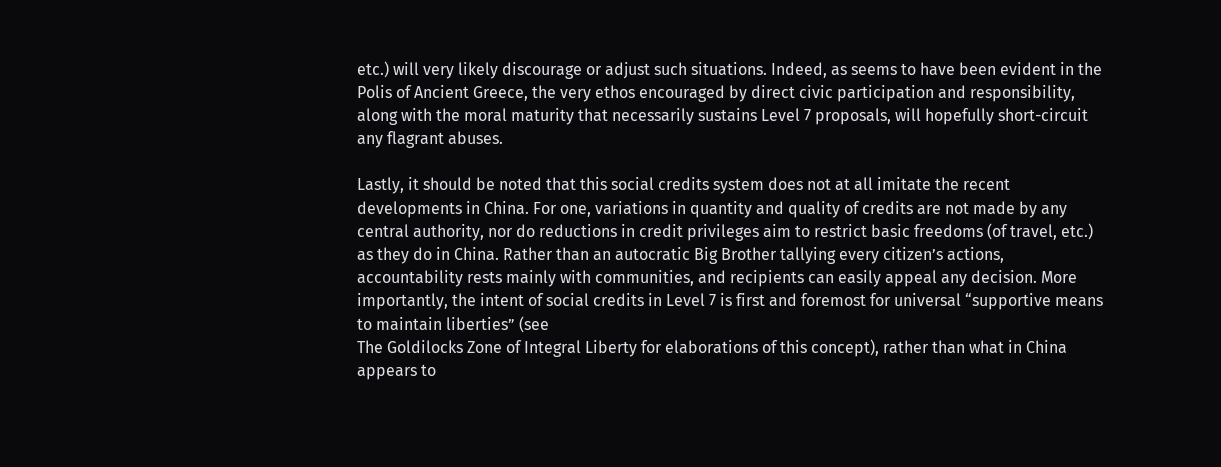etc.) will very likely discourage or adjust such situations. Indeed, as seems to have been evident in the Polis of Ancient Greece, the very ethos encouraged by direct civic participation and responsibility, along with the moral maturity that necessarily sustains Level 7 proposals, will hopefully short-circuit any flagrant abuses.

Lastly, it should be noted that this social credits system does not at all imitate the recent developments in China. For one, variations in quantity and quality of credits are not made by any central authority, nor do reductions in credit privileges aim to restrict basic freedoms (of travel, etc.) as they do in China. Rather than an autocratic Big Brother tallying every citizen’s actions, accountability rests mainly with communities, and recipients can easily appeal any decision. More importantly, the intent of social credits in Level 7 is first and foremost for universal “supportive means to maintain liberties” (see
The Goldilocks Zone of Integral Liberty for elaborations of this concept), rather than what in China appears to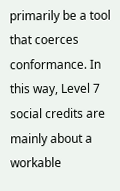primarily be a tool that coerces conformance. In this way, Level 7 social credits are mainly about a workable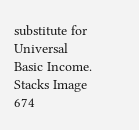substitute for Universal Basic Income.
Stacks Image 674